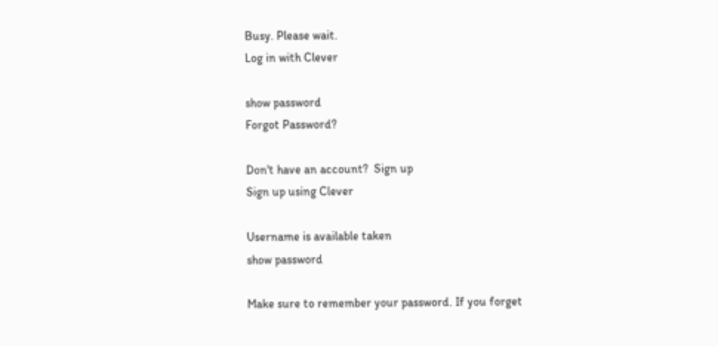Busy. Please wait.
Log in with Clever

show password
Forgot Password?

Don't have an account?  Sign up
Sign up using Clever

Username is available taken
show password

Make sure to remember your password. If you forget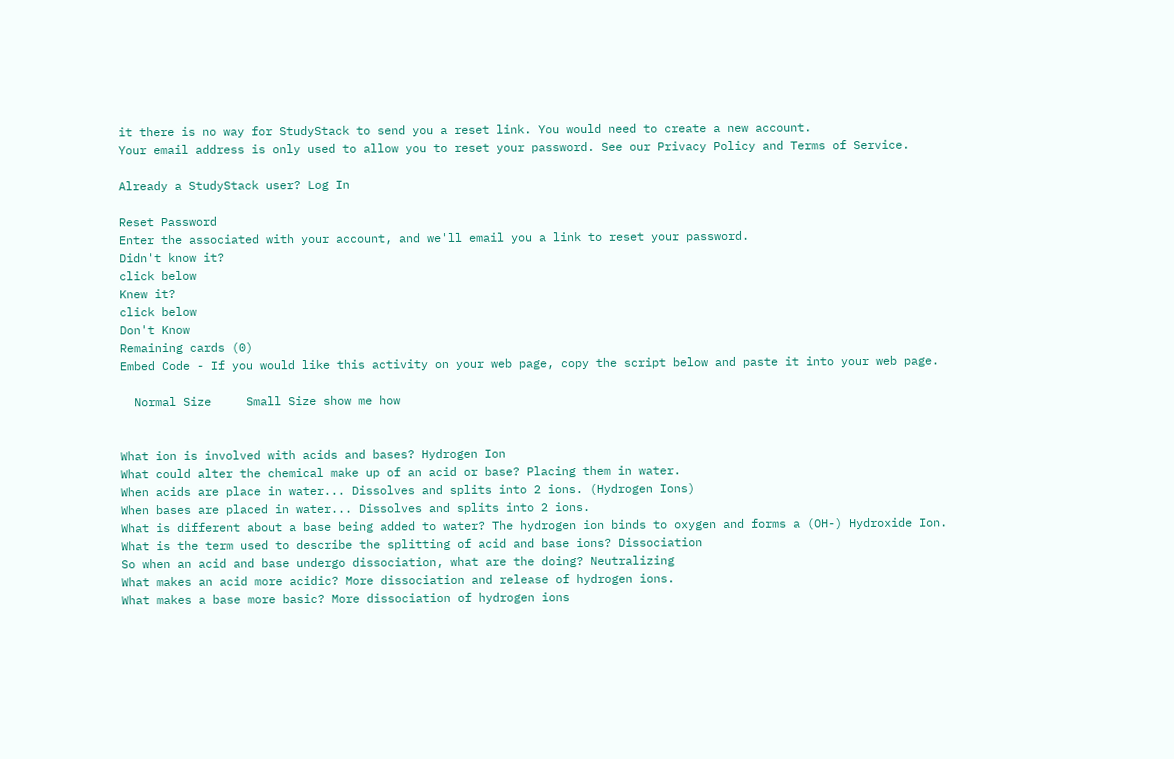it there is no way for StudyStack to send you a reset link. You would need to create a new account.
Your email address is only used to allow you to reset your password. See our Privacy Policy and Terms of Service.

Already a StudyStack user? Log In

Reset Password
Enter the associated with your account, and we'll email you a link to reset your password.
Didn't know it?
click below
Knew it?
click below
Don't Know
Remaining cards (0)
Embed Code - If you would like this activity on your web page, copy the script below and paste it into your web page.

  Normal Size     Small Size show me how


What ion is involved with acids and bases? Hydrogen Ion
What could alter the chemical make up of an acid or base? Placing them in water.
When acids are place in water... Dissolves and splits into 2 ions. (Hydrogen Ions)
When bases are placed in water... Dissolves and splits into 2 ions.
What is different about a base being added to water? The hydrogen ion binds to oxygen and forms a (OH-) Hydroxide Ion.
What is the term used to describe the splitting of acid and base ions? Dissociation
So when an acid and base undergo dissociation, what are the doing? Neutralizing
What makes an acid more acidic? More dissociation and release of hydrogen ions.
What makes a base more basic? More dissociation of hydrogen ions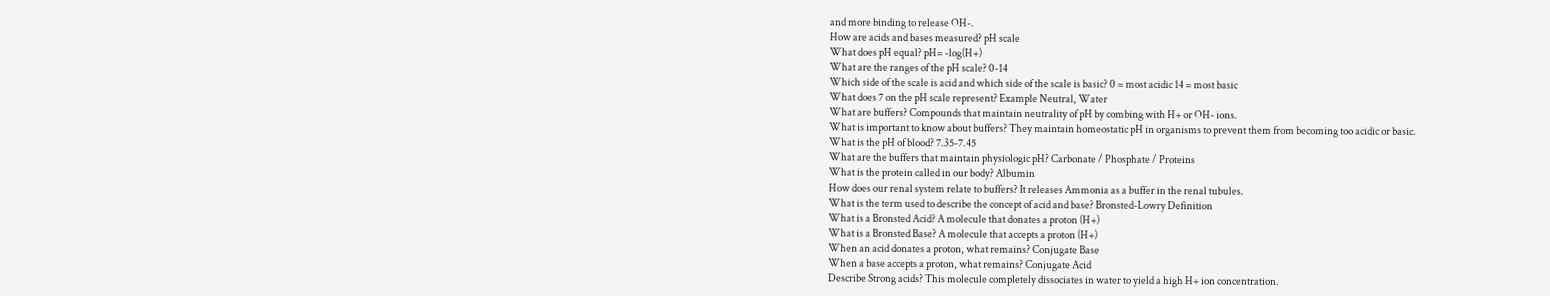and more binding to release OH-.
How are acids and bases measured? pH scale
What does pH equal? pH= -log(H+)
What are the ranges of the pH scale? 0-14
Which side of the scale is acid and which side of the scale is basic? 0 = most acidic 14 = most basic
What does 7 on the pH scale represent? Example Neutral, Water
What are buffers? Compounds that maintain neutrality of pH by combing with H+ or OH- ions.
What is important to know about buffers? They maintain homeostatic pH in organisms to prevent them from becoming too acidic or basic.
What is the pH of blood? 7.35-7.45
What are the buffers that maintain physiologic pH? Carbonate / Phosphate / Proteins
What is the protein called in our body? Albumin
How does our renal system relate to buffers? It releases Ammonia as a buffer in the renal tubules.
What is the term used to describe the concept of acid and base? Bronsted-Lowry Definition
What is a Bronsted Acid? A molecule that donates a proton (H+)
What is a Bronsted Base? A molecule that accepts a proton (H+)
When an acid donates a proton, what remains? Conjugate Base
When a base accepts a proton, what remains? Conjugate Acid
Describe Strong acids? This molecule completely dissociates in water to yield a high H+ ion concentration.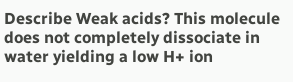Describe Weak acids? This molecule does not completely dissociate in water yielding a low H+ ion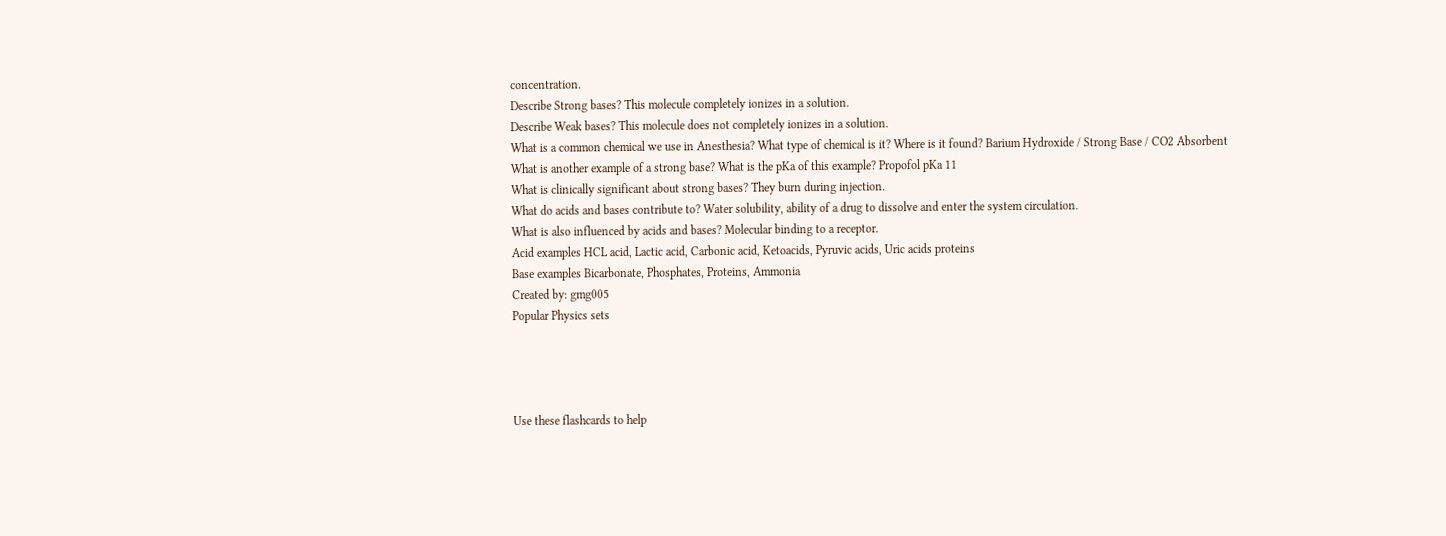concentration.
Describe Strong bases? This molecule completely ionizes in a solution.
Describe Weak bases? This molecule does not completely ionizes in a solution.
What is a common chemical we use in Anesthesia? What type of chemical is it? Where is it found? Barium Hydroxide / Strong Base / CO2 Absorbent
What is another example of a strong base? What is the pKa of this example? Propofol pKa 11
What is clinically significant about strong bases? They burn during injection.
What do acids and bases contribute to? Water solubility, ability of a drug to dissolve and enter the system circulation.
What is also influenced by acids and bases? Molecular binding to a receptor.
Acid examples HCL acid, Lactic acid, Carbonic acid, Ketoacids, Pyruvic acids, Uric acids proteins
Base examples Bicarbonate, Phosphates, Proteins, Ammonia
Created by: gmg005
Popular Physics sets




Use these flashcards to help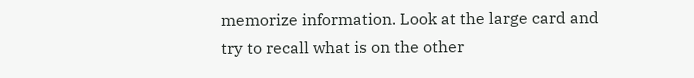memorize information. Look at the large card and try to recall what is on the other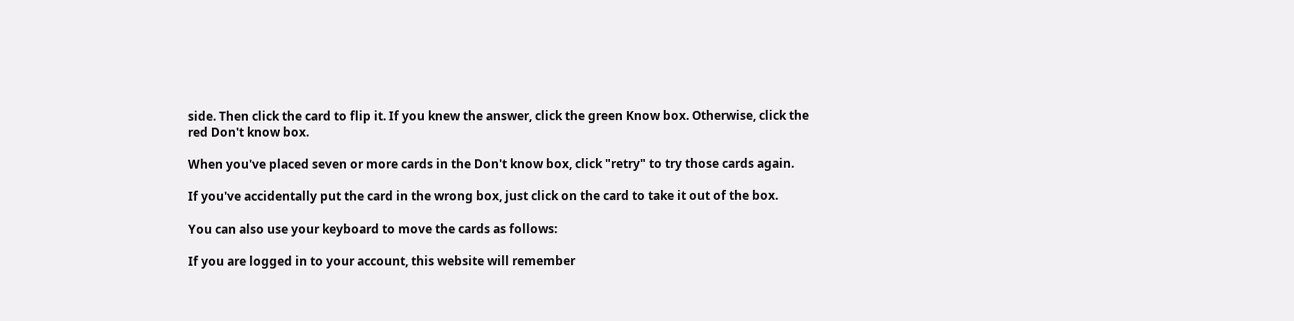side. Then click the card to flip it. If you knew the answer, click the green Know box. Otherwise, click the red Don't know box.

When you've placed seven or more cards in the Don't know box, click "retry" to try those cards again.

If you've accidentally put the card in the wrong box, just click on the card to take it out of the box.

You can also use your keyboard to move the cards as follows:

If you are logged in to your account, this website will remember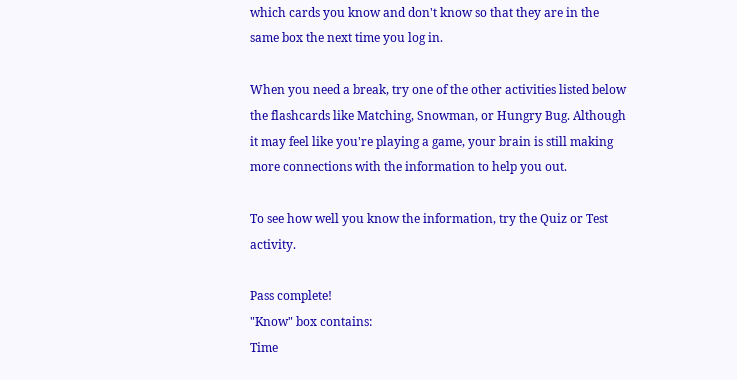which cards you know and don't know so that they are in the same box the next time you log in.

When you need a break, try one of the other activities listed below the flashcards like Matching, Snowman, or Hungry Bug. Although it may feel like you're playing a game, your brain is still making more connections with the information to help you out.

To see how well you know the information, try the Quiz or Test activity.

Pass complete!
"Know" box contains:
Time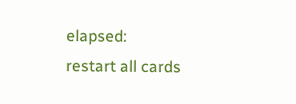elapsed:
restart all cards